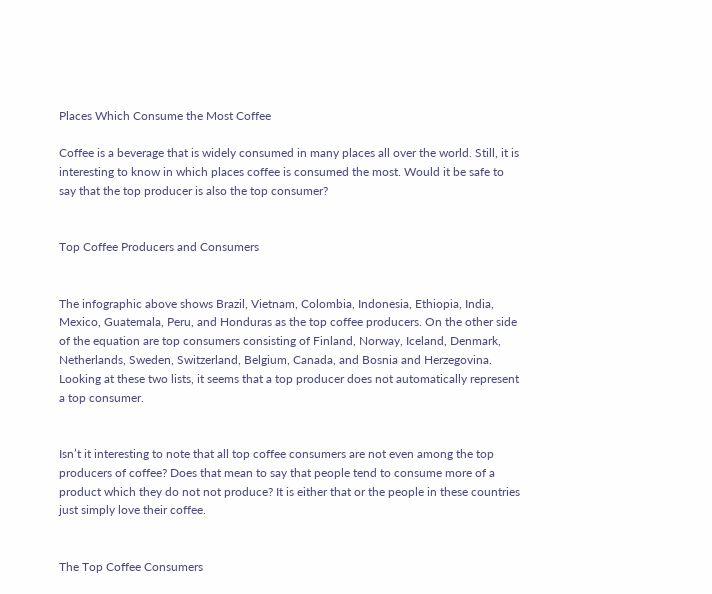Places Which Consume the Most Coffee

Coffee is a beverage that is widely consumed in many places all over the world. Still, it is interesting to know in which places coffee is consumed the most. Would it be safe to say that the top producer is also the top consumer?


Top Coffee Producers and Consumers


The infographic above shows Brazil, Vietnam, Colombia, Indonesia, Ethiopia, India, Mexico, Guatemala, Peru, and Honduras as the top coffee producers. On the other side of the equation are top consumers consisting of Finland, Norway, Iceland, Denmark, Netherlands, Sweden, Switzerland, Belgium, Canada, and Bosnia and Herzegovina. Looking at these two lists, it seems that a top producer does not automatically represent a top consumer.


Isn’t it interesting to note that all top coffee consumers are not even among the top producers of coffee? Does that mean to say that people tend to consume more of a product which they do not not produce? It is either that or the people in these countries just simply love their coffee.


The Top Coffee Consumers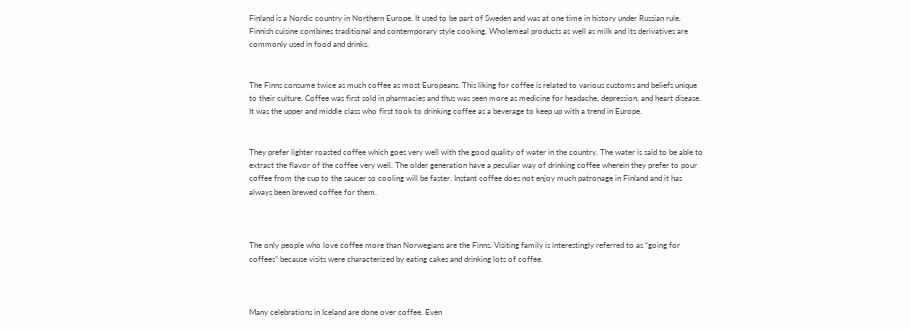Finland is a Nordic country in Northern Europe. It used to be part of Sweden and was at one time in history under Russian rule. Finnish cuisine combines traditional and contemporary style cooking. Wholemeal products as well as milk and its derivatives are commonly used in food and drinks.


The Finns consume twice as much coffee as most Europeans. This liking for coffee is related to various customs and beliefs unique to their culture. Coffee was first sold in pharmacies and thus was seen more as medicine for headache, depression, and heart disease. It was the upper and middle class who first took to drinking coffee as a beverage to keep up with a trend in Europe.


They prefer lighter roasted coffee which goes very well with the good quality of water in the country. The water is said to be able to extract the flavor of the coffee very well. The older generation have a peculiar way of drinking coffee wherein they prefer to pour coffee from the cup to the saucer so cooling will be faster. Instant coffee does not enjoy much patronage in Finland and it has always been brewed coffee for them.



The only people who love coffee more than Norwegians are the Finns. Visiting family is interestingly referred to as “going for coffees” because visits were characterized by eating cakes and drinking lots of coffee.



Many celebrations in Iceland are done over coffee. Even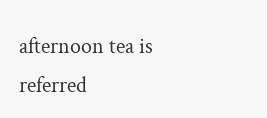afternoon tea is referred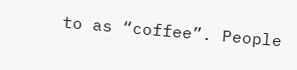to as “coffee”. People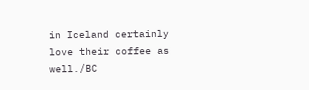in Iceland certainly love their coffee as well./BC